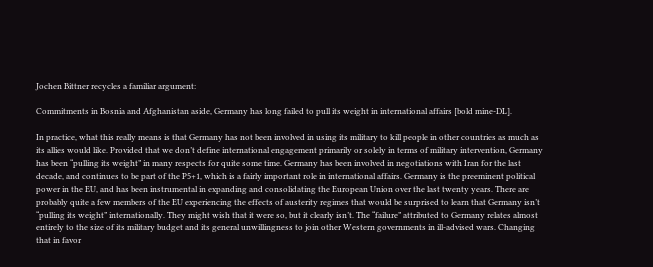Jochen Bittner recycles a familiar argument:

Commitments in Bosnia and Afghanistan aside, Germany has long failed to pull its weight in international affairs [bold mine-DL].

In practice, what this really means is that Germany has not been involved in using its military to kill people in other countries as much as its allies would like. Provided that we don’t define international engagement primarily or solely in terms of military intervention, Germany has been “pulling its weight” in many respects for quite some time. Germany has been involved in negotiations with Iran for the last decade, and continues to be part of the P5+1, which is a fairly important role in international affairs. Germany is the preeminent political power in the EU, and has been instrumental in expanding and consolidating the European Union over the last twenty years. There are probably quite a few members of the EU experiencing the effects of austerity regimes that would be surprised to learn that Germany isn’t “pulling its weight” internationally. They might wish that it were so, but it clearly isn’t. The “failure” attributed to Germany relates almost entirely to the size of its military budget and its general unwillingness to join other Western governments in ill-advised wars. Changing that in favor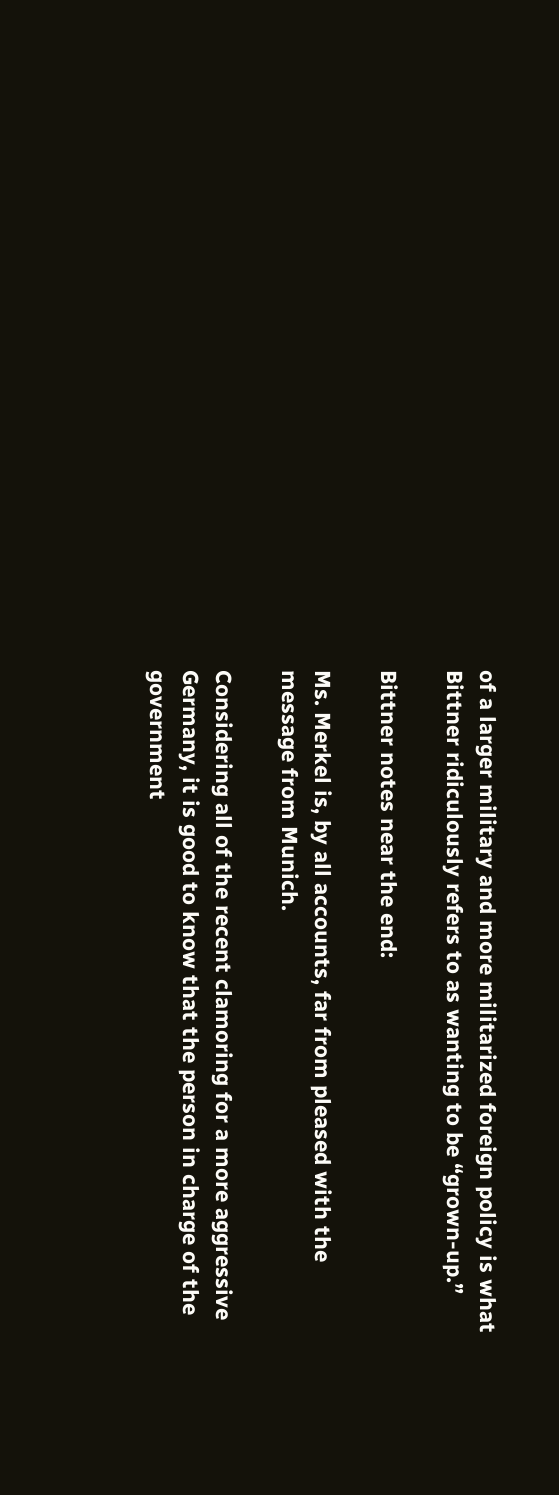of a larger military and more militarized foreign policy is what Bittner ridiculously refers to as wanting to be “grown-up.”

Bittner notes near the end:

Ms. Merkel is, by all accounts, far from pleased with the message from Munich.

Considering all of the recent clamoring for a more aggressive Germany, it is good to know that the person in charge of the government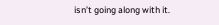isn’t going along with it.